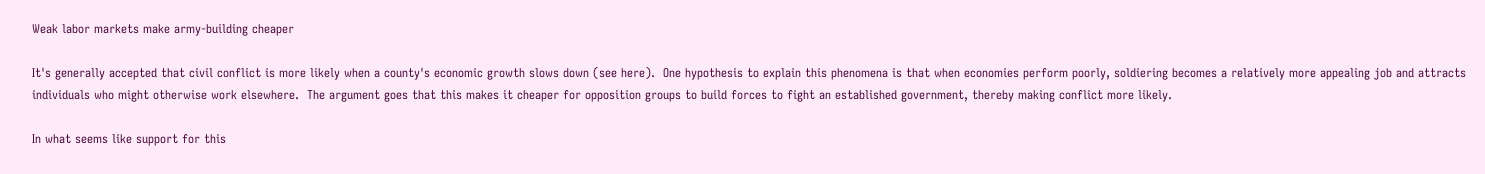Weak labor markets make army-building cheaper

It's generally accepted that civil conflict is more likely when a county's economic growth slows down (see here).  One hypothesis to explain this phenomena is that when economies perform poorly, soldiering becomes a relatively more appealing job and attracts individuals who might otherwise work elsewhere.  The argument goes that this makes it cheaper for opposition groups to build forces to fight an established government, thereby making conflict more likely.

In what seems like support for this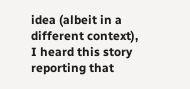idea (albeit in a different context), I heard this story reporting that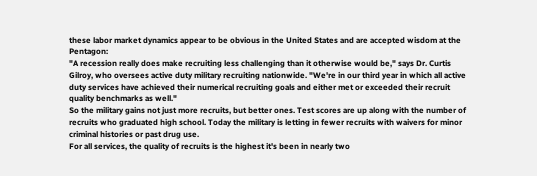these labor market dynamics appear to be obvious in the United States and are accepted wisdom at the Pentagon:
"A recession really does make recruiting less challenging than it otherwise would be," says Dr. Curtis Gilroy, who oversees active duty military recruiting nationwide. "We're in our third year in which all active duty services have achieved their numerical recruiting goals and either met or exceeded their recruit quality benchmarks as well."
So the military gains not just more recruits, but better ones. Test scores are up along with the number of recruits who graduated high school. Today the military is letting in fewer recruits with waivers for minor criminal histories or past drug use.
For all services, the quality of recruits is the highest it's been in nearly two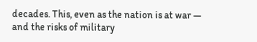decades. This, even as the nation is at war — and the risks of military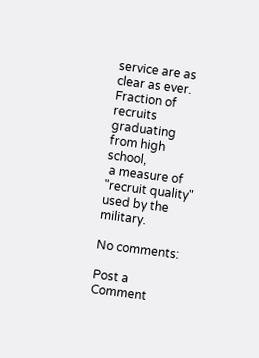service are as clear as ever.
Fraction of recruits graduating from high school,
 a measure of "recruit quality" used by the military.

No comments:

Post a Comment